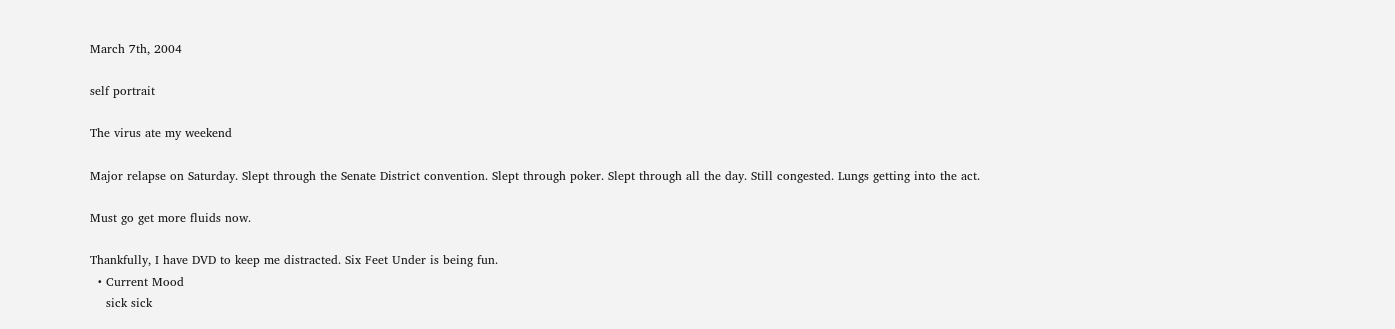March 7th, 2004

self portrait

The virus ate my weekend

Major relapse on Saturday. Slept through the Senate District convention. Slept through poker. Slept through all the day. Still congested. Lungs getting into the act.

Must go get more fluids now.

Thankfully, I have DVD to keep me distracted. Six Feet Under is being fun.
  • Current Mood
    sick sick